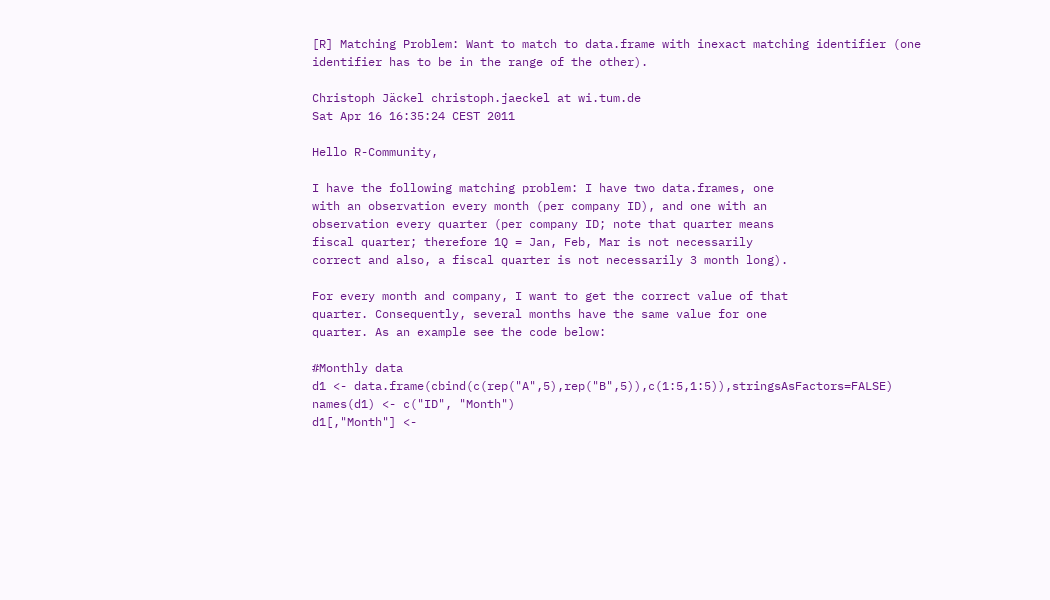[R] Matching Problem: Want to match to data.frame with inexact matching identifier (one identifier has to be in the range of the other).

Christoph Jäckel christoph.jaeckel at wi.tum.de
Sat Apr 16 16:35:24 CEST 2011

Hello R-Community,

I have the following matching problem: I have two data.frames, one
with an observation every month (per company ID), and one with an
observation every quarter (per company ID; note that quarter means
fiscal quarter; therefore 1Q = Jan, Feb, Mar is not necessarily
correct and also, a fiscal quarter is not necessarily 3 month long).

For every month and company, I want to get the correct value of that
quarter. Consequently, several months have the same value for one
quarter. As an example see the code below:

#Monthly data
d1 <- data.frame(cbind(c(rep("A",5),rep("B",5)),c(1:5,1:5)),stringsAsFactors=FALSE)
names(d1) <- c("ID", "Month")
d1[,"Month"] <-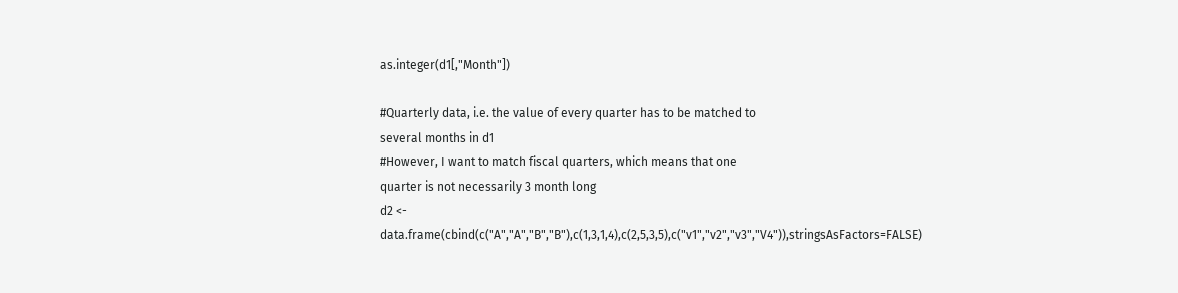as.integer(d1[,"Month"])

#Quarterly data, i.e. the value of every quarter has to be matched to
several months in d1
#However, I want to match fiscal quarters, which means that one
quarter is not necessarily 3 month long
d2 <- data.frame(cbind(c("A","A","B","B"),c(1,3,1,4),c(2,5,3,5),c("v1","v2","v3","V4")),stringsAsFactors=FALSE)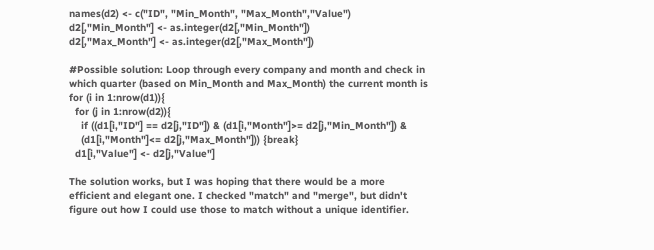names(d2) <- c("ID", "Min_Month", "Max_Month","Value")
d2[,"Min_Month"] <- as.integer(d2[,"Min_Month"])
d2[,"Max_Month"] <- as.integer(d2[,"Max_Month"])

#Possible solution: Loop through every company and month and check in
which quarter (based on Min_Month and Max_Month) the current month is
for (i in 1:nrow(d1)){
  for (j in 1:nrow(d2)){
    if ((d1[i,"ID"] == d2[j,"ID"]) & (d1[i,"Month"]>= d2[j,"Min_Month"]) &
    (d1[i,"Month"]<= d2[j,"Max_Month"])) {break}
  d1[i,"Value"] <- d2[j,"Value"]

The solution works, but I was hoping that there would be a more
efficient and elegant one. I checked "match" and "merge", but didn't
figure out how I could use those to match without a unique identifier.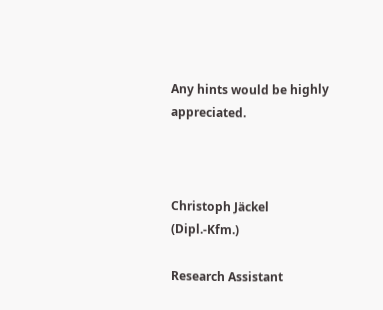Any hints would be highly appreciated.



Christoph Jäckel (Dipl.-Kfm.)

Research Assistant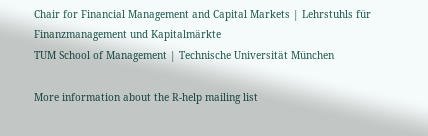Chair for Financial Management and Capital Markets | Lehrstuhls für
Finanzmanagement und Kapitalmärkte
TUM School of Management | Technische Universität München

More information about the R-help mailing list